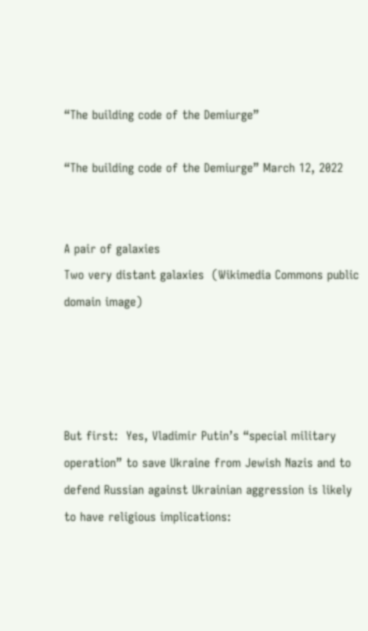“The building code of the Demiurge”

“The building code of the Demiurge” March 12, 2022


A pair of galaxies
Two very distant galaxies  (Wikimedia Commons public domain image)




But first:  Yes, Vladimir Putin’s “special military operation” to save Ukraine from Jewish Nazis and to defend Russian against Ukrainian aggression is likely to have religious implications: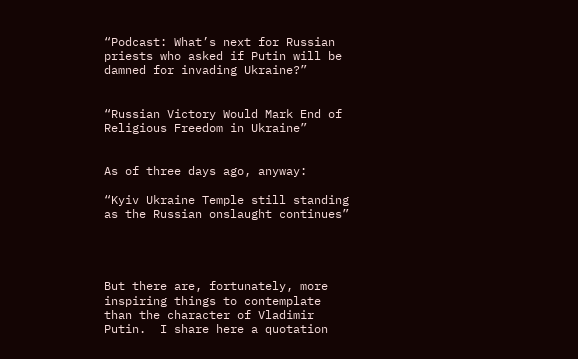“Podcast: What’s next for Russian priests who asked if Putin will be damned for invading Ukraine?”


“Russian Victory Would Mark End of Religious Freedom in Ukraine”


As of three days ago, anyway:

“Kyiv Ukraine Temple still standing as the Russian onslaught continues”




But there are, fortunately, more inspiring things to contemplate than the character of Vladimir Putin.  I share here a quotation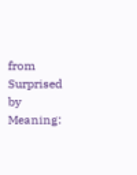from Surprised by Meaning: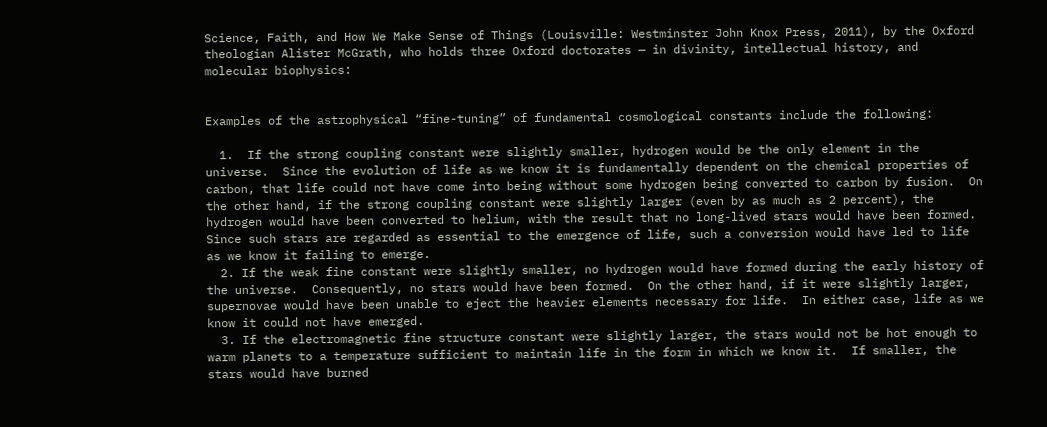Science, Faith, and How We Make Sense of Things (Louisville: Westminster John Knox Press, 2011), by the Oxford theologian Alister McGrath, who holds three Oxford doctorates — in divinity, intellectual history, and molecular biophysics:


Examples of the astrophysical “fine-tuning” of fundamental cosmological constants include the following:

  1.  If the strong coupling constant were slightly smaller, hydrogen would be the only element in the universe.  Since the evolution of life as we know it is fundamentally dependent on the chemical properties of carbon, that life could not have come into being without some hydrogen being converted to carbon by fusion.  On the other hand, if the strong coupling constant were slightly larger (even by as much as 2 percent), the hydrogen would have been converted to helium, with the result that no long-lived stars would have been formed.  Since such stars are regarded as essential to the emergence of life, such a conversion would have led to life as we know it failing to emerge.
  2. If the weak fine constant were slightly smaller, no hydrogen would have formed during the early history of the universe.  Consequently, no stars would have been formed.  On the other hand, if it were slightly larger, supernovae would have been unable to eject the heavier elements necessary for life.  In either case, life as we know it could not have emerged.
  3. If the electromagnetic fine structure constant were slightly larger, the stars would not be hot enough to warm planets to a temperature sufficient to maintain life in the form in which we know it.  If smaller, the stars would have burned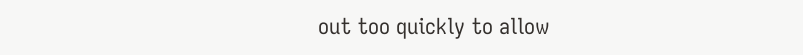out too quickly to allow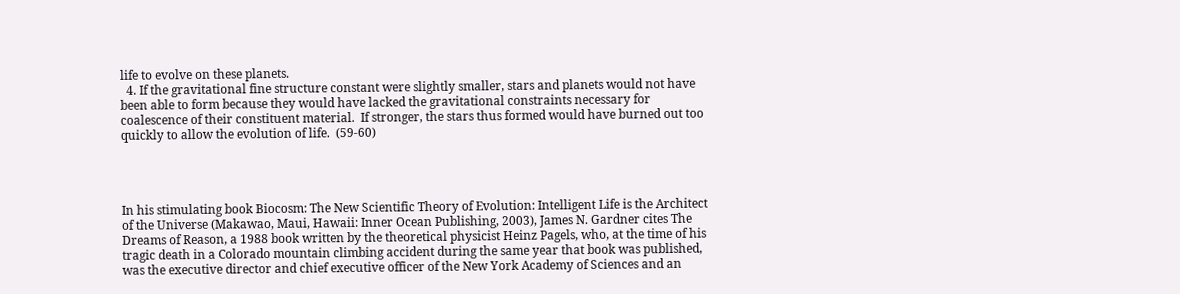life to evolve on these planets.
  4. If the gravitational fine structure constant were slightly smaller, stars and planets would not have been able to form because they would have lacked the gravitational constraints necessary for coalescence of their constituent material.  If stronger, the stars thus formed would have burned out too quickly to allow the evolution of life.  (59-60)




In his stimulating book Biocosm: The New Scientific Theory of Evolution: Intelligent Life is the Architect of the Universe (Makawao, Maui, Hawaii: Inner Ocean Publishing, 2003), James N. Gardner cites The Dreams of Reason, a 1988 book written by the theoretical physicist Heinz Pagels, who, at the time of his tragic death in a Colorado mountain climbing accident during the same year that book was published, was the executive director and chief executive officer of the New York Academy of Sciences and an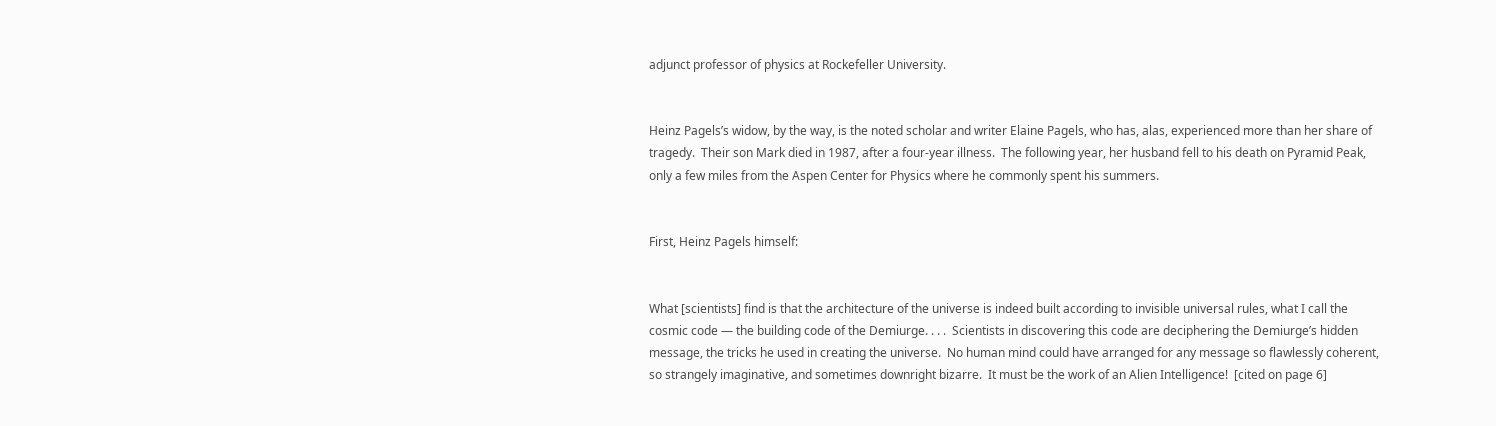adjunct professor of physics at Rockefeller University.


Heinz Pagels’s widow, by the way, is the noted scholar and writer Elaine Pagels, who has, alas, experienced more than her share of tragedy.  Their son Mark died in 1987, after a four-year illness.  The following year, her husband fell to his death on Pyramid Peak, only a few miles from the Aspen Center for Physics where he commonly spent his summers.


First, Heinz Pagels himself:


What [scientists] find is that the architecture of the universe is indeed built according to invisible universal rules, what I call the cosmic code — the building code of the Demiurge. . . .  Scientists in discovering this code are deciphering the Demiurge’s hidden message, the tricks he used in creating the universe.  No human mind could have arranged for any message so flawlessly coherent, so strangely imaginative, and sometimes downright bizarre.  It must be the work of an Alien Intelligence!  [cited on page 6]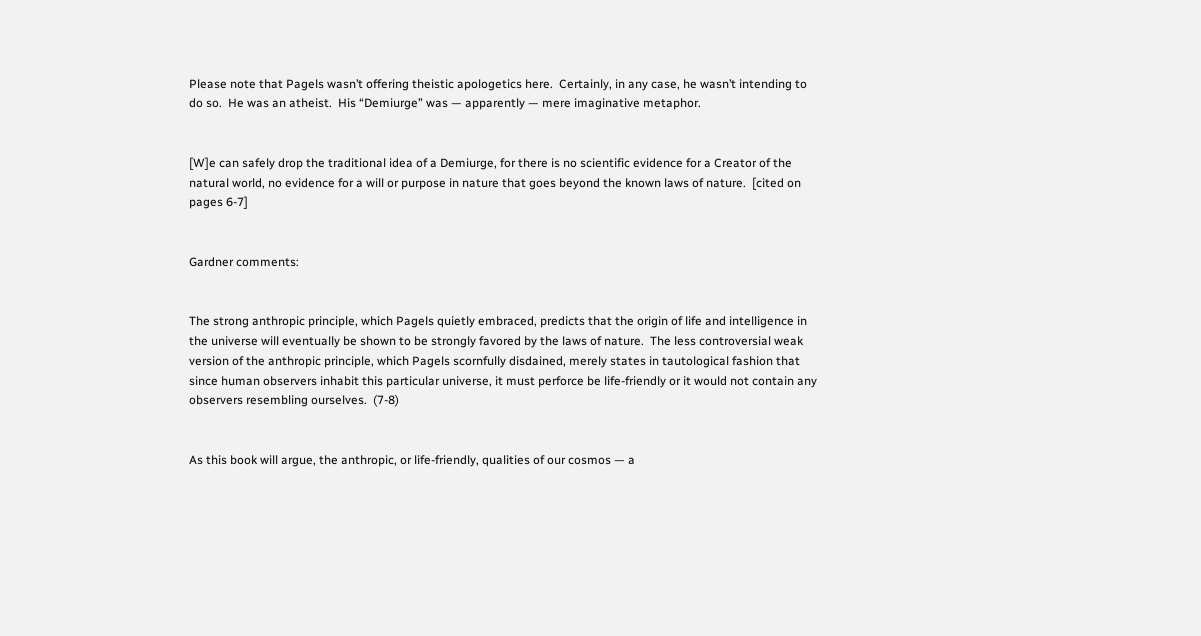Please note that Pagels wasn’t offering theistic apologetics here.  Certainly, in any case, he wasn’t intending to do so.  He was an atheist.  His “Demiurge” was — apparently — mere imaginative metaphor.


[W]e can safely drop the traditional idea of a Demiurge, for there is no scientific evidence for a Creator of the natural world, no evidence for a will or purpose in nature that goes beyond the known laws of nature.  [cited on pages 6-7]


Gardner comments:


The strong anthropic principle, which Pagels quietly embraced, predicts that the origin of life and intelligence in the universe will eventually be shown to be strongly favored by the laws of nature.  The less controversial weak version of the anthropic principle, which Pagels scornfully disdained, merely states in tautological fashion that since human observers inhabit this particular universe, it must perforce be life-friendly or it would not contain any observers resembling ourselves.  (7-8)


As this book will argue, the anthropic, or life-friendly, qualities of our cosmos — a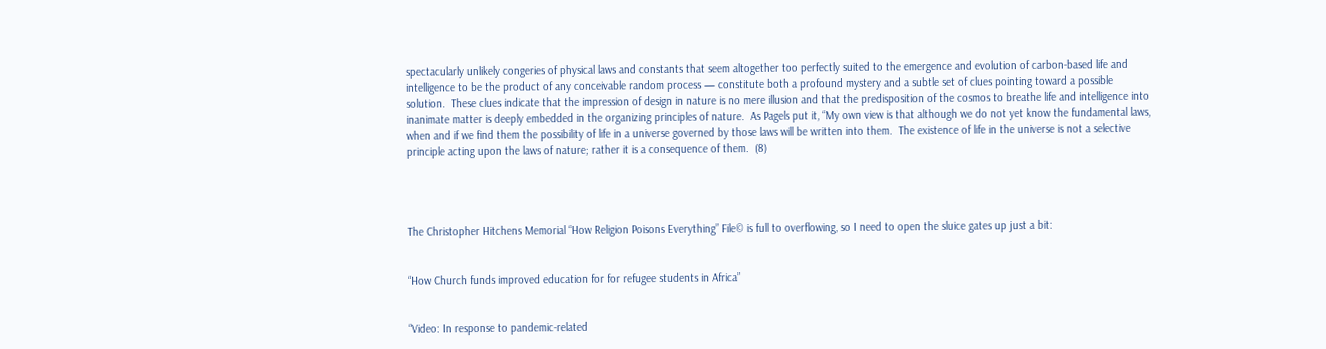spectacularly unlikely congeries of physical laws and constants that seem altogether too perfectly suited to the emergence and evolution of carbon-based life and intelligence to be the product of any conceivable random process — constitute both a profound mystery and a subtle set of clues pointing toward a possible solution.  These clues indicate that the impression of design in nature is no mere illusion and that the predisposition of the cosmos to breathe life and intelligence into inanimate matter is deeply embedded in the organizing principles of nature.  As Pagels put it, “My own view is that although we do not yet know the fundamental laws, when and if we find them the possibility of life in a universe governed by those laws will be written into them.  The existence of life in the universe is not a selective principle acting upon the laws of nature; rather it is a consequence of them.  (8)




The Christopher Hitchens Memorial “How Religion Poisons Everything” File© is full to overflowing, so I need to open the sluice gates up just a bit:


“How Church funds improved education for for refugee students in Africa”


“Video: In response to pandemic-related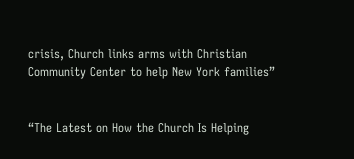crisis, Church links arms with Christian Community Center to help New York families”


“The Latest on How the Church Is Helping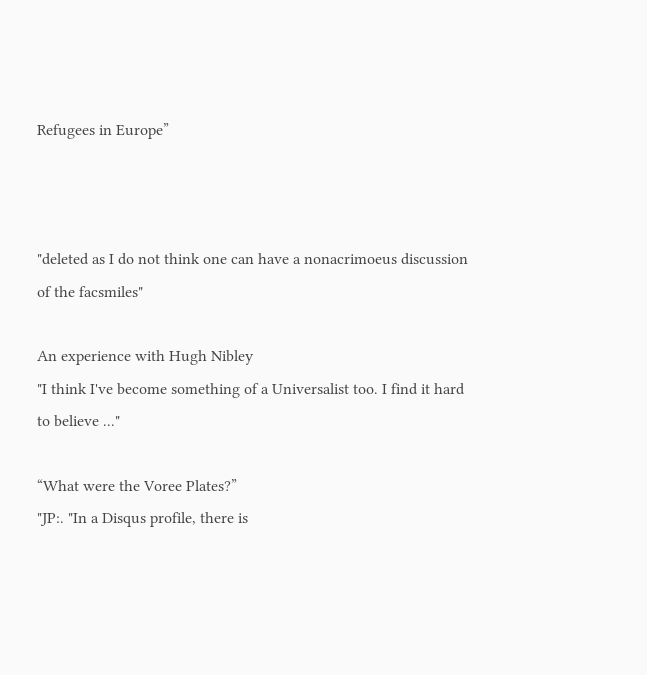Refugees in Europe”



"deleted as I do not think one can have a nonacrimoeus discussion of the facsmiles"

An experience with Hugh Nibley
"I think I've become something of a Universalist too. I find it hard to believe ..."

“What were the Voree Plates?”
"JP:. "In a Disqus profile, there is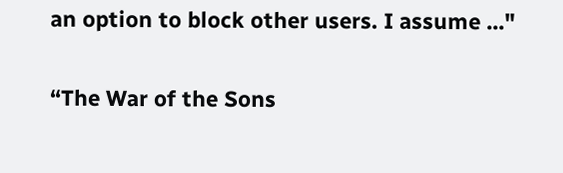an option to block other users. I assume ..."

“The War of the Sons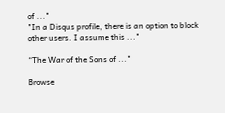of ..."
"In a Disqus profile, there is an option to block other users. I assume this ..."

“The War of the Sons of ..."

Browse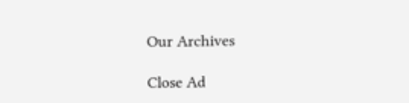Our Archives

Close Ad